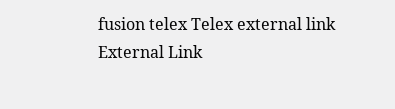fusion telex Telex external link External Link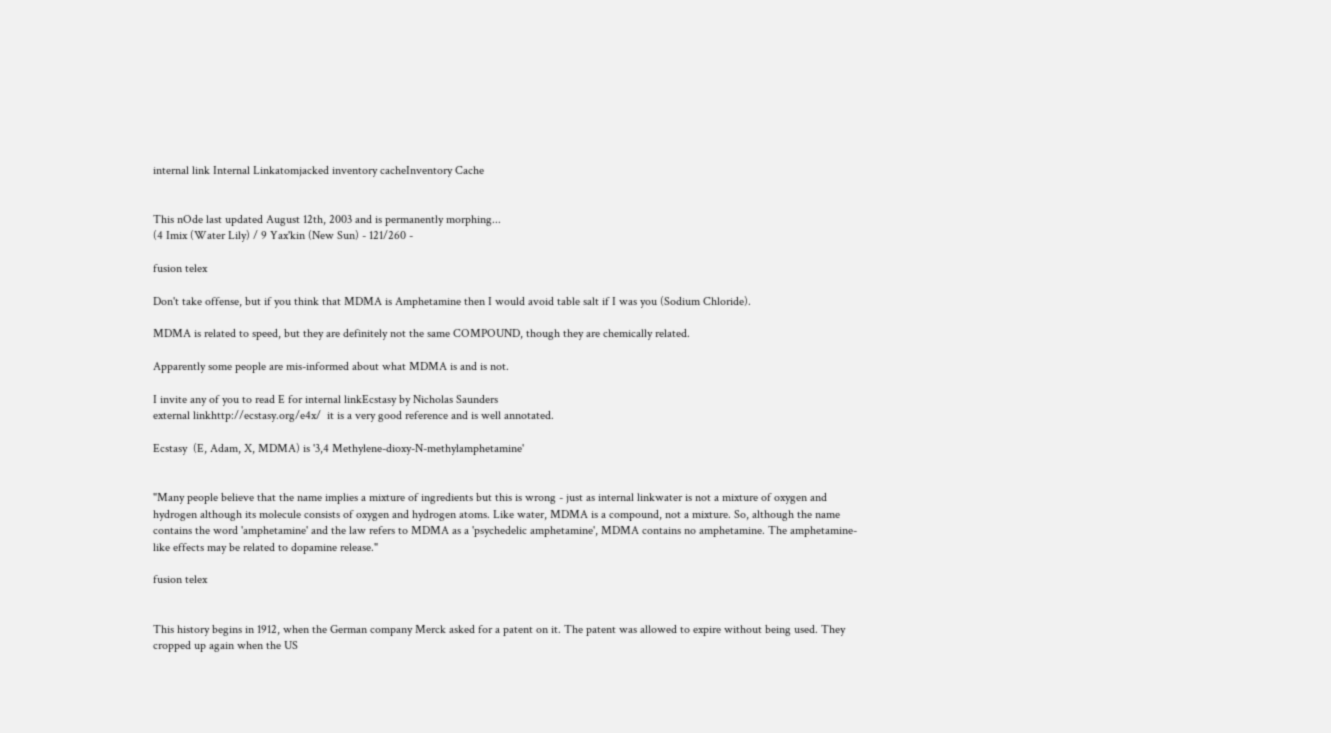internal link Internal Linkatomjacked inventory cacheInventory Cache


This nOde last updated August 12th, 2003 and is permanently morphing...
(4 Imix (Water Lily) / 9 Yax'kin (New Sun) - 121/260 -

fusion telex

Don't take offense, but if you think that MDMA is Amphetamine then I would avoid table salt if I was you (Sodium Chloride).

MDMA is related to speed, but they are definitely not the same COMPOUND, though they are chemically related.

Apparently some people are mis-informed about what MDMA is and is not.

I invite any of you to read E for internal linkEcstasy by Nicholas Saunders
external linkhttp://ecstasy.org/e4x/  it is a very good reference and is well annotated.

Ecstasy  (E, Adam, X, MDMA) is '3,4 Methylene-dioxy-N-methylamphetamine'


"Many people believe that the name implies a mixture of ingredients but this is wrong - just as internal linkwater is not a mixture of oxygen and hydrogen although its molecule consists of oxygen and hydrogen atoms. Like water, MDMA is a compound, not a mixture. So, although the name contains the word 'amphetamine' and the law refers to MDMA as a 'psychedelic amphetamine', MDMA contains no amphetamine. The amphetamine-like effects may be related to dopamine release."

fusion telex


This history begins in 1912, when the German company Merck asked for a patent on it. The patent was allowed to expire without being used. They cropped up again when the US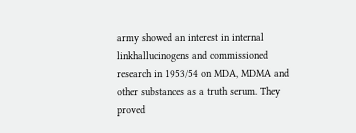army showed an interest in internal linkhallucinogens and commissioned research in 1953/54 on MDA, MDMA and other substances as a truth serum. They proved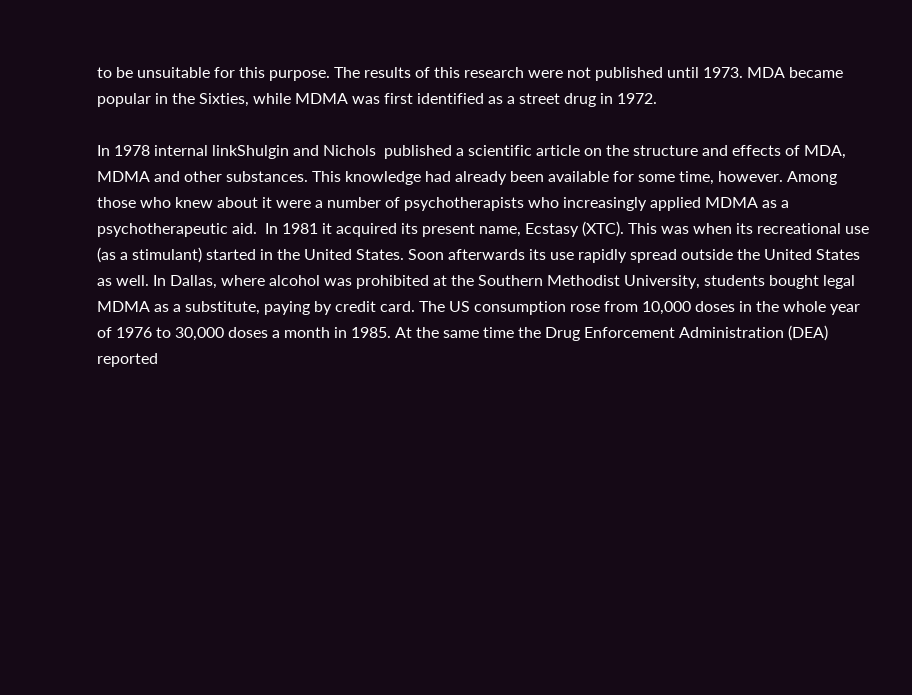to be unsuitable for this purpose. The results of this research were not published until 1973. MDA became popular in the Sixties, while MDMA was first identified as a street drug in 1972.

In 1978 internal linkShulgin and Nichols  published a scientific article on the structure and effects of MDA, MDMA and other substances. This knowledge had already been available for some time, however. Among those who knew about it were a number of psychotherapists who increasingly applied MDMA as a psychotherapeutic aid.  In 1981 it acquired its present name, Ecstasy (XTC). This was when its recreational use (as a stimulant) started in the United States. Soon afterwards its use rapidly spread outside the United States as well. In Dallas, where alcohol was prohibited at the Southern Methodist University, students bought legal MDMA as a substitute, paying by credit card. The US consumption rose from 10,000 doses in the whole year of 1976 to 30,000 doses a month in 1985. At the same time the Drug Enforcement Administration (DEA) reported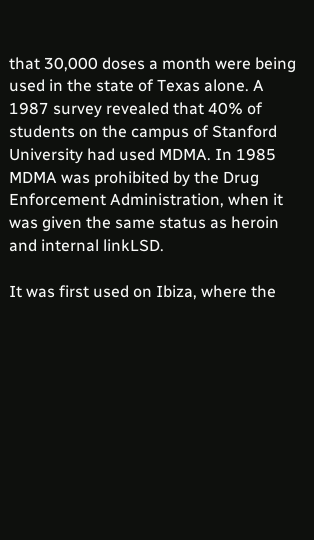that 30,000 doses a month were being used in the state of Texas alone. A 1987 survey revealed that 40% of students on the campus of Stanford University had used MDMA. In 1985 MDMA was prohibited by the Drug Enforcement Administration, when it was given the same status as heroin and internal linkLSD.

It was first used on Ibiza, where the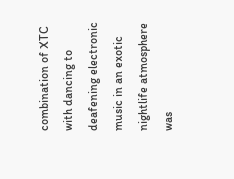combination of XTC with dancing to deafening electronic music in an exotic nightlife atmosphere was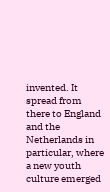invented. It spread from there to England and the Netherlands in particular, where a new youth culture emerged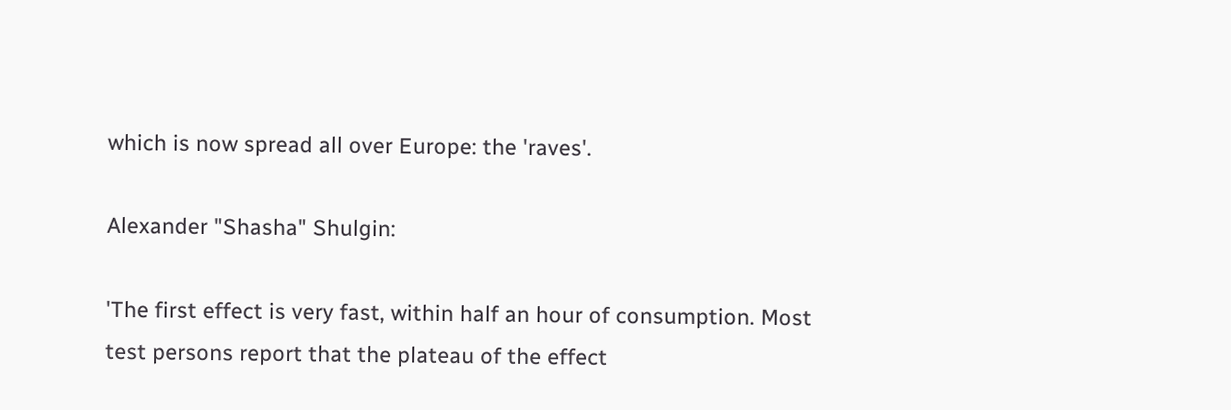which is now spread all over Europe: the 'raves'.

Alexander "Shasha" Shulgin:

'The first effect is very fast, within half an hour of consumption. Most test persons report that the plateau of the effect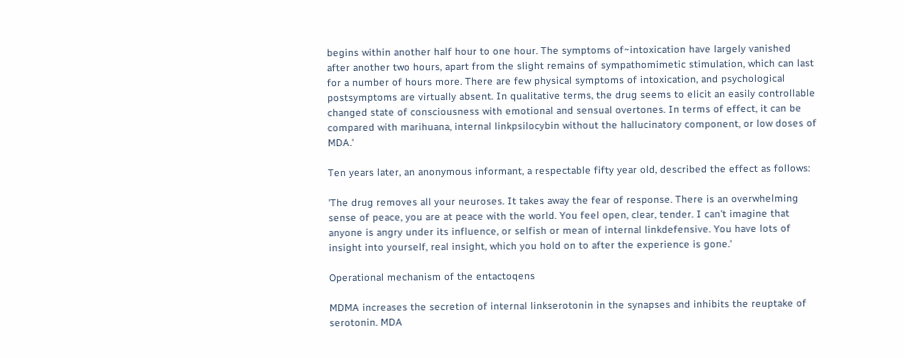begins within another half hour to one hour. The symptoms of~intoxication have largely vanished after another two hours, apart from the slight remains of sympathomimetic stimulation, which can last for a number of hours more. There are few physical symptoms of intoxication, and psychological postsymptoms are virtually absent. In qualitative terms, the drug seems to elicit an easily controllable changed state of consciousness with emotional and sensual overtones. In terms of effect, it can be compared with marihuana, internal linkpsilocybin without the hallucinatory component, or low doses of MDA.'

Ten years later, an anonymous informant, a respectable fifty year old, described the effect as follows:

'The drug removes all your neuroses. It takes away the fear of response. There is an overwhelming sense of peace, you are at peace with the world. You feel open, clear, tender. I can't imagine that anyone is angry under its influence, or selfish or mean of internal linkdefensive. You have lots of insight into yourself, real insight, which you hold on to after the experience is gone.'

Operational mechanism of the entactoqens

MDMA increases the secretion of internal linkserotonin in the synapses and inhibits the reuptake of serotonin. MDA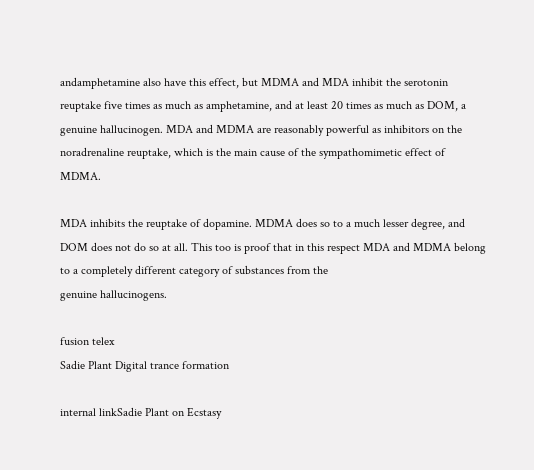andamphetamine also have this effect, but MDMA and MDA inhibit the serotonin reuptake five times as much as amphetamine, and at least 20 times as much as DOM, a genuine hallucinogen. MDA and MDMA are reasonably powerful as inhibitors on the noradrenaline reuptake, which is the main cause of the sympathomimetic effect of MDMA.

MDA inhibits the reuptake of dopamine. MDMA does so to a much lesser degree, and DOM does not do so at all. This too is proof that in this respect MDA and MDMA belong to a completely different category of substances from the
genuine hallucinogens.

fusion telex
Sadie Plant Digital trance formation

internal linkSadie Plant on Ecstasy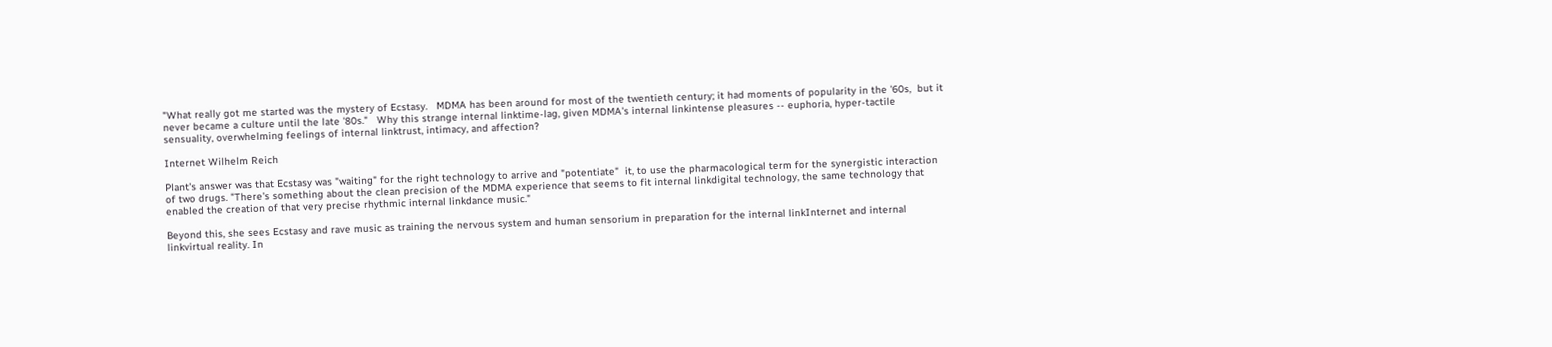"What really got me started was the mystery of Ecstasy.   MDMA has been around for most of the twentieth century; it had moments of popularity in the '60s,  but it never became a culture until the late '80s."   Why this strange internal linktime-lag, given MDMA's internal linkintense pleasures -- euphoria, hyper-tactile sensuality, overwhelming feelings of internal linktrust, intimacy, and affection?

Internet Wilhelm Reich

Plant's answer was that Ecstasy was "waiting" for the right technology to arrive and "potentiate"  it, to use the pharmacological term for the synergistic interaction of two drugs. "There's something about the clean precision of the MDMA experience that seems to fit internal linkdigital technology, the same technology that enabled the creation of that very precise rhythmic internal linkdance music."

Beyond this, she sees Ecstasy and rave music as training the nervous system and human sensorium in preparation for the internal linkInternet and internal linkvirtual reality. In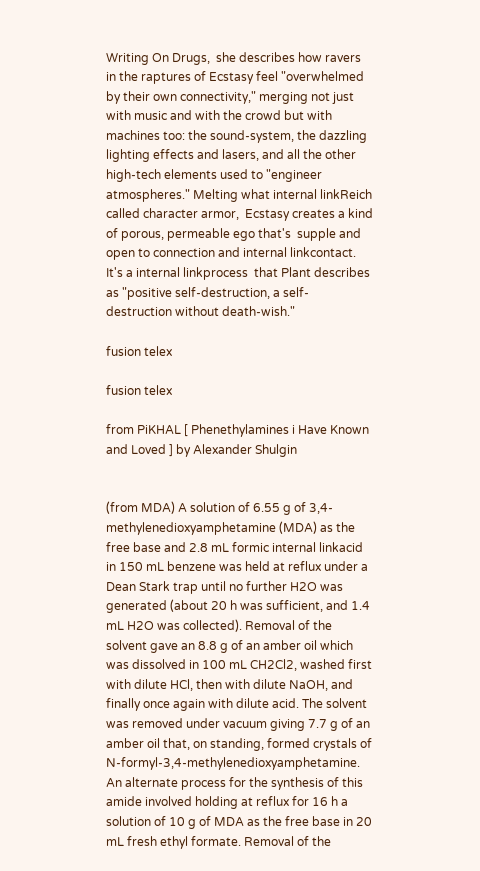Writing On Drugs,  she describes how ravers in the raptures of Ecstasy feel "overwhelmed by their own connectivity," merging not just  with music and with the crowd but with machines too: the sound-system, the dazzling lighting effects and lasers, and all the other high-tech elements used to "engineer  atmospheres." Melting what internal linkReich called character armor,  Ecstasy creates a kind of porous, permeable ego that's  supple and open to connection and internal linkcontact. It's a internal linkprocess  that Plant describes as "positive self-destruction, a self-destruction without death-wish."

fusion telex

fusion telex

from PiKHAL [ Phenethylamines i Have Known and Loved ] by Alexander Shulgin


(from MDA) A solution of 6.55 g of 3,4-methylenedioxyamphetamine (MDA) as the free base and 2.8 mL formic internal linkacid in 150 mL benzene was held at reflux under a Dean Stark trap until no further H2O was generated (about 20 h was sufficient, and 1.4 mL H2O was collected). Removal of the solvent gave an 8.8 g of an amber oil which was dissolved in 100 mL CH2Cl2, washed first with dilute HCl, then with dilute NaOH, and finally once again with dilute acid. The solvent was removed under vacuum giving 7.7 g of an amber oil that, on standing, formed crystals of N-formyl-3,4-methylenedioxyamphetamine. An alternate process for the synthesis of this amide involved holding at reflux for 16 h a solution of 10 g of MDA as the free base in 20 mL fresh ethyl formate. Removal of the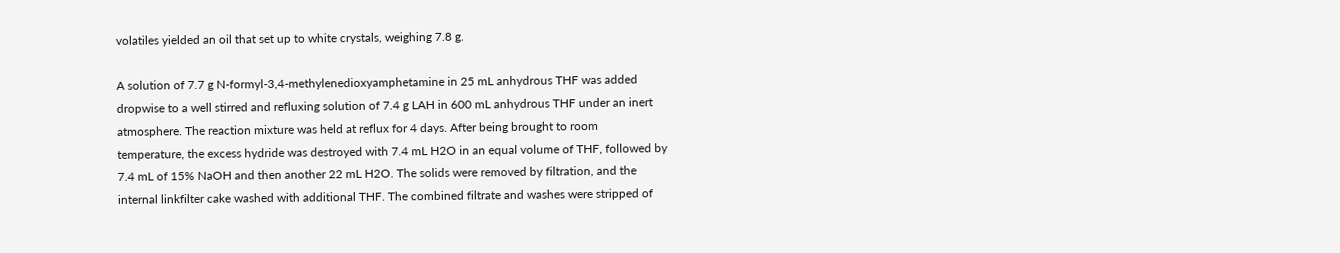volatiles yielded an oil that set up to white crystals, weighing 7.8 g.

A solution of 7.7 g N-formyl-3,4-methylenedioxyamphetamine in 25 mL anhydrous THF was added dropwise to a well stirred and refluxing solution of 7.4 g LAH in 600 mL anhydrous THF under an inert atmosphere. The reaction mixture was held at reflux for 4 days. After being brought to room temperature, the excess hydride was destroyed with 7.4 mL H2O in an equal volume of THF, followed by 7.4 mL of 15% NaOH and then another 22 mL H2O. The solids were removed by filtration, and the internal linkfilter cake washed with additional THF. The combined filtrate and washes were stripped of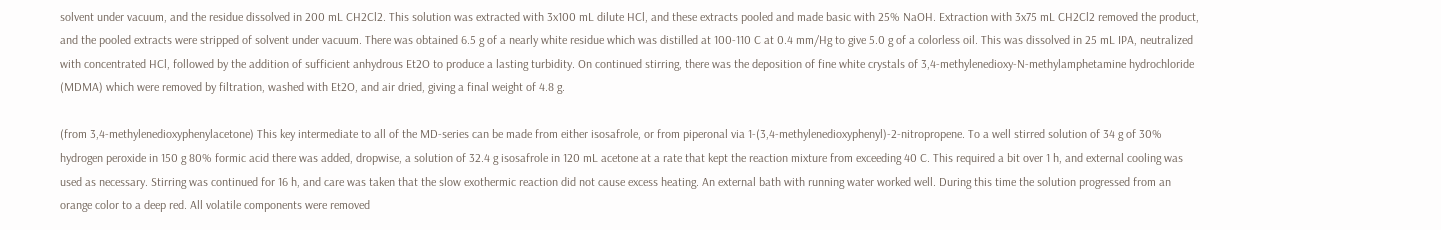solvent under vacuum, and the residue dissolved in 200 mL CH2Cl2. This solution was extracted with 3x100 mL dilute HCl, and these extracts pooled and made basic with 25% NaOH. Extraction with 3x75 mL CH2Cl2 removed the product, and the pooled extracts were stripped of solvent under vacuum. There was obtained 6.5 g of a nearly white residue which was distilled at 100-110 C at 0.4 mm/Hg to give 5.0 g of a colorless oil. This was dissolved in 25 mL IPA, neutralized with concentrated HCl, followed by the addition of sufficient anhydrous Et2O to produce a lasting turbidity. On continued stirring, there was the deposition of fine white crystals of 3,4-methylenedioxy-N-methylamphetamine hydrochloride (MDMA) which were removed by filtration, washed with Et2O, and air dried, giving a final weight of 4.8 g.

(from 3,4-methylenedioxyphenylacetone) This key intermediate to all of the MD-series can be made from either isosafrole, or from piperonal via 1-(3,4-methylenedioxyphenyl)-2-nitropropene. To a well stirred solution of 34 g of 30% hydrogen peroxide in 150 g 80% formic acid there was added, dropwise, a solution of 32.4 g isosafrole in 120 mL acetone at a rate that kept the reaction mixture from exceeding 40 C. This required a bit over 1 h, and external cooling was used as necessary. Stirring was continued for 16 h, and care was taken that the slow exothermic reaction did not cause excess heating. An external bath with running water worked well. During this time the solution progressed from an orange color to a deep red. All volatile components were removed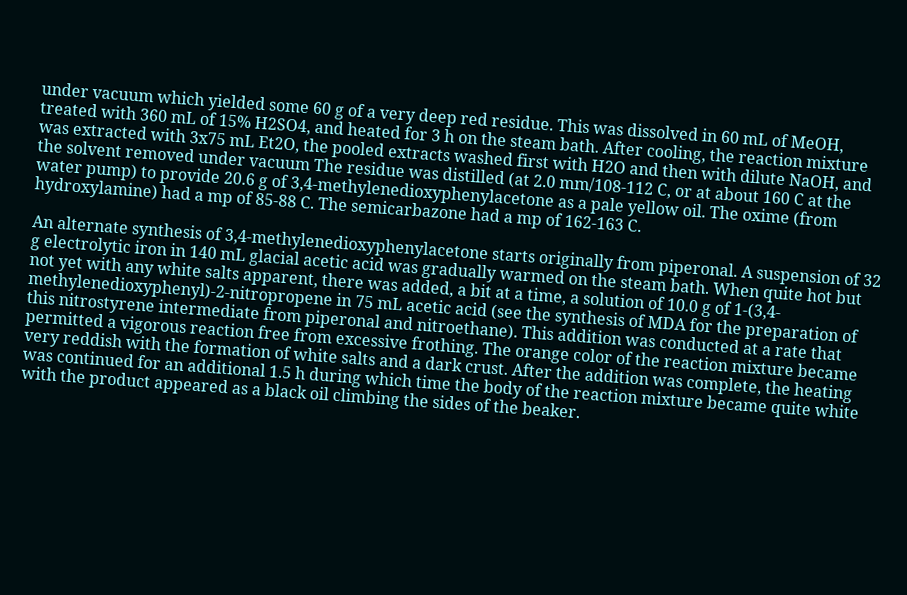under vacuum which yielded some 60 g of a very deep red residue. This was dissolved in 60 mL of MeOH, treated with 360 mL of 15% H2SO4, and heated for 3 h on the steam bath. After cooling, the reaction mixture was extracted with 3x75 mL Et2O, the pooled extracts washed first with H2O and then with dilute NaOH, and the solvent removed under vacuum The residue was distilled (at 2.0 mm/108-112 C, or at about 160 C at the water pump) to provide 20.6 g of 3,4-methylenedioxyphenylacetone as a pale yellow oil. The oxime (from hydroxylamine) had a mp of 85-88 C. The semicarbazone had a mp of 162-163 C.

An alternate synthesis of 3,4-methylenedioxyphenylacetone starts originally from piperonal. A suspension of 32 g electrolytic iron in 140 mL glacial acetic acid was gradually warmed on the steam bath. When quite hot but not yet with any white salts apparent, there was added, a bit at a time, a solution of 10.0 g of 1-(3,4-methylenedioxyphenyl)-2-nitropropene in 75 mL acetic acid (see the synthesis of MDA for the preparation of this nitrostyrene intermediate from piperonal and nitroethane). This addition was conducted at a rate that permitted a vigorous reaction free from excessive frothing. The orange color of the reaction mixture became very reddish with the formation of white salts and a dark crust. After the addition was complete, the heating was continued for an additional 1.5 h during which time the body of the reaction mixture became quite white with the product appeared as a black oil climbing the sides of the beaker.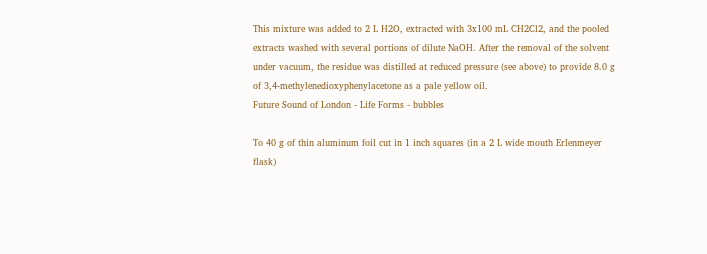This mixture was added to 2 L H2O, extracted with 3x100 mL CH2Cl2, and the pooled extracts washed with several portions of dilute NaOH. After the removal of the solvent under vacuum, the residue was distilled at reduced pressure (see above) to provide 8.0 g of 3,4-methylenedioxyphenylacetone as a pale yellow oil.
Future Sound of London - Life Forms - bubbles

To 40 g of thin aluminum foil cut in 1 inch squares (in a 2 L wide mouth Erlenmeyer flask)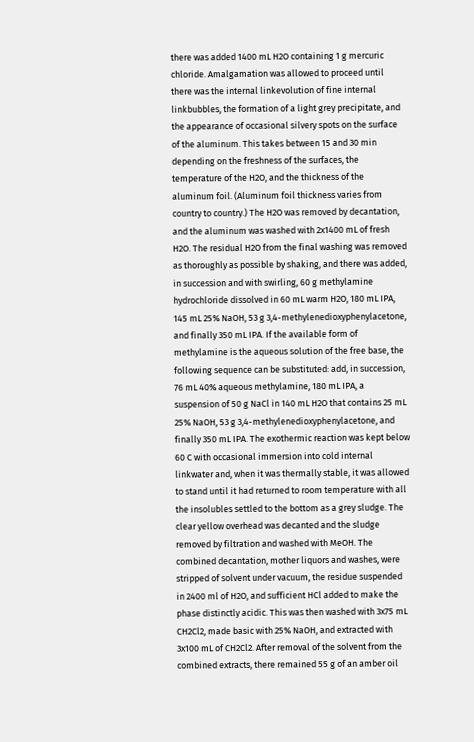there was added 1400 mL H2O containing 1 g mercuric chloride. Amalgamation was allowed to proceed until there was the internal linkevolution of fine internal linkbubbles, the formation of a light grey precipitate, and the appearance of occasional silvery spots on the surface of the aluminum. This takes between 15 and 30 min depending on the freshness of the surfaces, the temperature of the H2O, and the thickness of the aluminum foil. (Aluminum foil thickness varies from country to country.) The H2O was removed by decantation, and the aluminum was washed with 2x1400 mL of fresh H2O. The residual H2O from the final washing was removed as thoroughly as possible by shaking, and there was added, in succession and with swirling, 60 g methylamine hydrochloride dissolved in 60 mL warm H2O, 180 mL IPA, 145 mL 25% NaOH, 53 g 3,4-methylenedioxyphenylacetone, and finally 350 mL IPA. If the available form of methylamine is the aqueous solution of the free base, the following sequence can be substituted: add, in succession, 76 mL 40% aqueous methylamine, 180 mL IPA, a suspension of 50 g NaCl in 140 mL H2O that contains 25 mL 25% NaOH, 53 g 3,4-methylenedioxyphenylacetone, and finally 350 mL IPA. The exothermic reaction was kept below 60 C with occasional immersion into cold internal linkwater and, when it was thermally stable, it was allowed to stand until it had returned to room temperature with all the insolubles settled to the bottom as a grey sludge. The clear yellow overhead was decanted and the sludge removed by filtration and washed with MeOH. The combined decantation, mother liquors and washes, were stripped of solvent under vacuum, the residue suspended in 2400 ml of H2O, and sufficient HCl added to make the phase distinctly acidic. This was then washed with 3x75 mL CH2Cl2, made basic with 25% NaOH, and extracted with 3x100 mL of CH2Cl2. After removal of the solvent from the combined extracts, there remained 55 g of an amber oil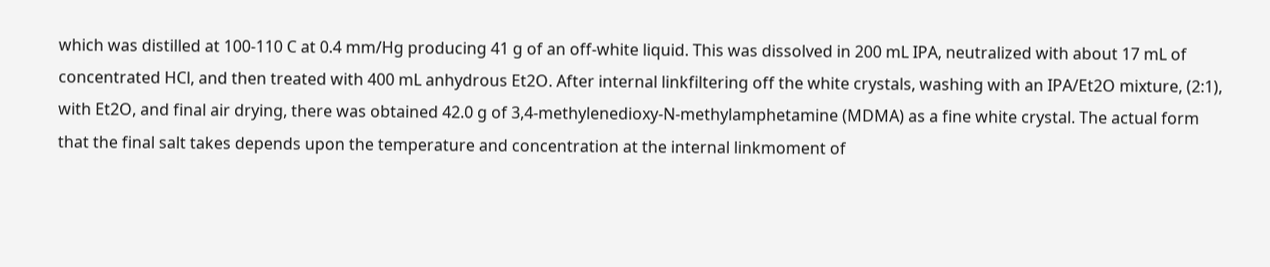which was distilled at 100-110 C at 0.4 mm/Hg producing 41 g of an off-white liquid. This was dissolved in 200 mL IPA, neutralized with about 17 mL of concentrated HCl, and then treated with 400 mL anhydrous Et2O. After internal linkfiltering off the white crystals, washing with an IPA/Et2O mixture, (2:1), with Et2O, and final air drying, there was obtained 42.0 g of 3,4-methylenedioxy-N-methylamphetamine (MDMA) as a fine white crystal. The actual form that the final salt takes depends upon the temperature and concentration at the internal linkmoment of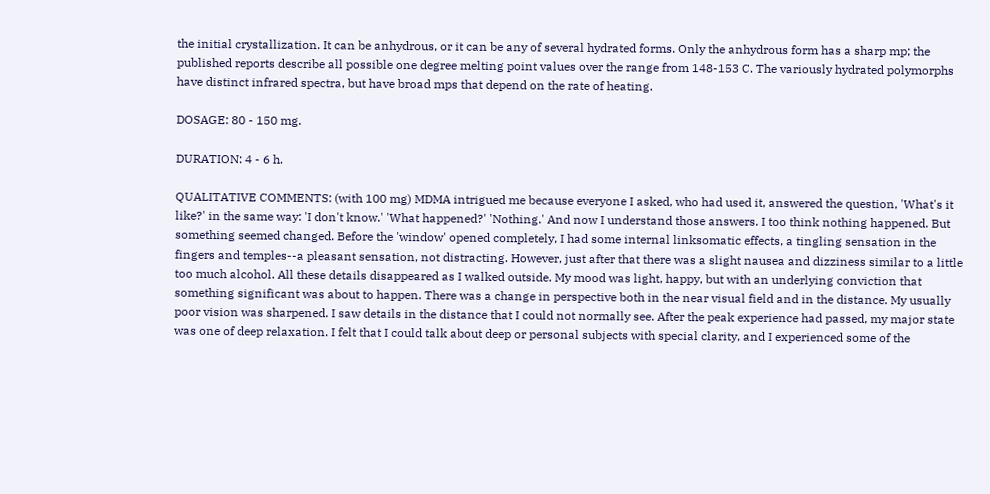the initial crystallization. It can be anhydrous, or it can be any of several hydrated forms. Only the anhydrous form has a sharp mp; the published reports describe all possible one degree melting point values over the range from 148-153 C. The variously hydrated polymorphs have distinct infrared spectra, but have broad mps that depend on the rate of heating.

DOSAGE: 80 - 150 mg.

DURATION: 4 - 6 h.

QUALITATIVE COMMENTS: (with 100 mg) MDMA intrigued me because everyone I asked, who had used it, answered the question, 'What's it like?' in the same way: 'I don't know.' 'What happened?' 'Nothing.' And now I understand those answers. I too think nothing happened. But something seemed changed. Before the 'window' opened completely, I had some internal linksomatic effects, a tingling sensation in the fingers and temples--a pleasant sensation, not distracting. However, just after that there was a slight nausea and dizziness similar to a little too much alcohol. All these details disappeared as I walked outside. My mood was light, happy, but with an underlying conviction that something significant was about to happen. There was a change in perspective both in the near visual field and in the distance. My usually poor vision was sharpened. I saw details in the distance that I could not normally see. After the peak experience had passed, my major state was one of deep relaxation. I felt that I could talk about deep or personal subjects with special clarity, and I experienced some of the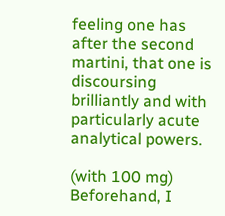feeling one has after the second martini, that one is discoursing brilliantly and with particularly acute analytical powers.

(with 100 mg) Beforehand, I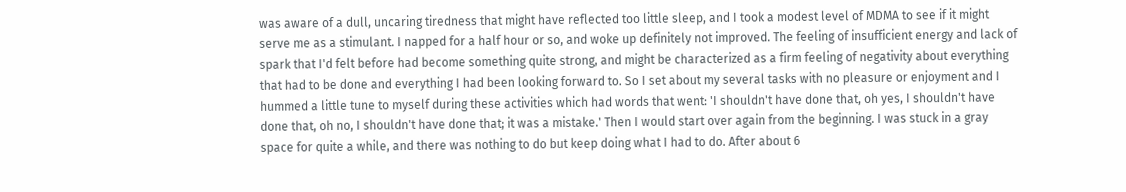was aware of a dull, uncaring tiredness that might have reflected too little sleep, and I took a modest level of MDMA to see if it might serve me as a stimulant. I napped for a half hour or so, and woke up definitely not improved. The feeling of insufficient energy and lack of spark that I'd felt before had become something quite strong, and might be characterized as a firm feeling of negativity about everything that had to be done and everything I had been looking forward to. So I set about my several tasks with no pleasure or enjoyment and I hummed a little tune to myself during these activities which had words that went: 'I shouldn't have done that, oh yes, I shouldn't have done that, oh no, I shouldn't have done that; it was a mistake.' Then I would start over again from the beginning. I was stuck in a gray space for quite a while, and there was nothing to do but keep doing what I had to do. After about 6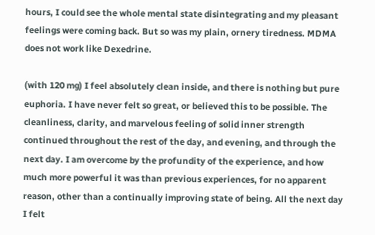hours, I could see the whole mental state disintegrating and my pleasant feelings were coming back. But so was my plain, ornery tiredness. MDMA does not work like Dexedrine.

(with 120 mg) I feel absolutely clean inside, and there is nothing but pure euphoria. I have never felt so great, or believed this to be possible. The cleanliness, clarity, and marvelous feeling of solid inner strength continued throughout the rest of the day, and evening, and through the next day. I am overcome by the profundity of the experience, and how much more powerful it was than previous experiences, for no apparent reason, other than a continually improving state of being. All the next day I felt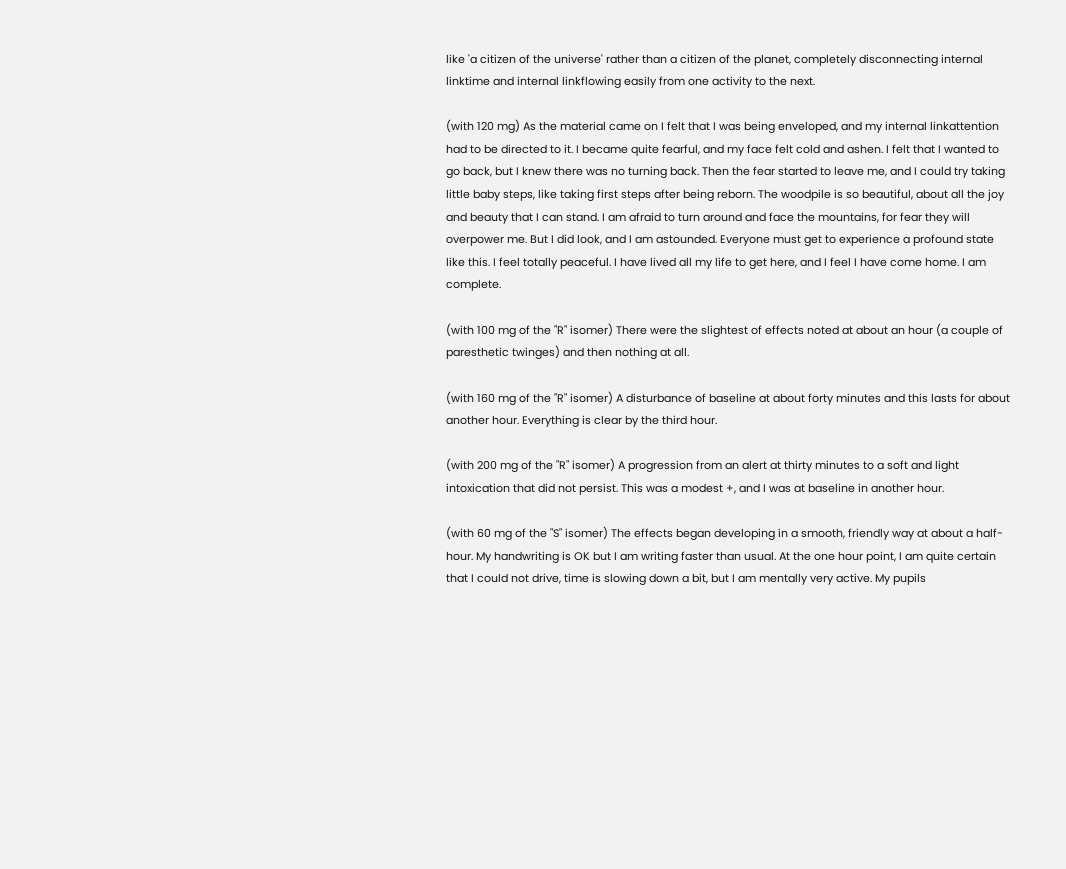like 'a citizen of the universe' rather than a citizen of the planet, completely disconnecting internal linktime and internal linkflowing easily from one activity to the next.

(with 120 mg) As the material came on I felt that I was being enveloped, and my internal linkattention had to be directed to it. I became quite fearful, and my face felt cold and ashen. I felt that I wanted to go back, but I knew there was no turning back. Then the fear started to leave me, and I could try taking little baby steps, like taking first steps after being reborn. The woodpile is so beautiful, about all the joy and beauty that I can stand. I am afraid to turn around and face the mountains, for fear they will overpower me. But I did look, and I am astounded. Everyone must get to experience a profound state like this. I feel totally peaceful. I have lived all my life to get here, and I feel I have come home. I am complete.

(with 100 mg of the "R" isomer) There were the slightest of effects noted at about an hour (a couple of paresthetic twinges) and then nothing at all.

(with 160 mg of the "R" isomer) A disturbance of baseline at about forty minutes and this lasts for about another hour. Everything is clear by the third hour.

(with 200 mg of the "R" isomer) A progression from an alert at thirty minutes to a soft and light intoxication that did not persist. This was a modest +, and I was at baseline in another hour.

(with 60 mg of the "S" isomer) The effects began developing in a smooth, friendly way at about a half-hour. My handwriting is OK but I am writing faster than usual. At the one hour point, I am quite certain that I could not drive, time is slowing down a bit, but I am mentally very active. My pupils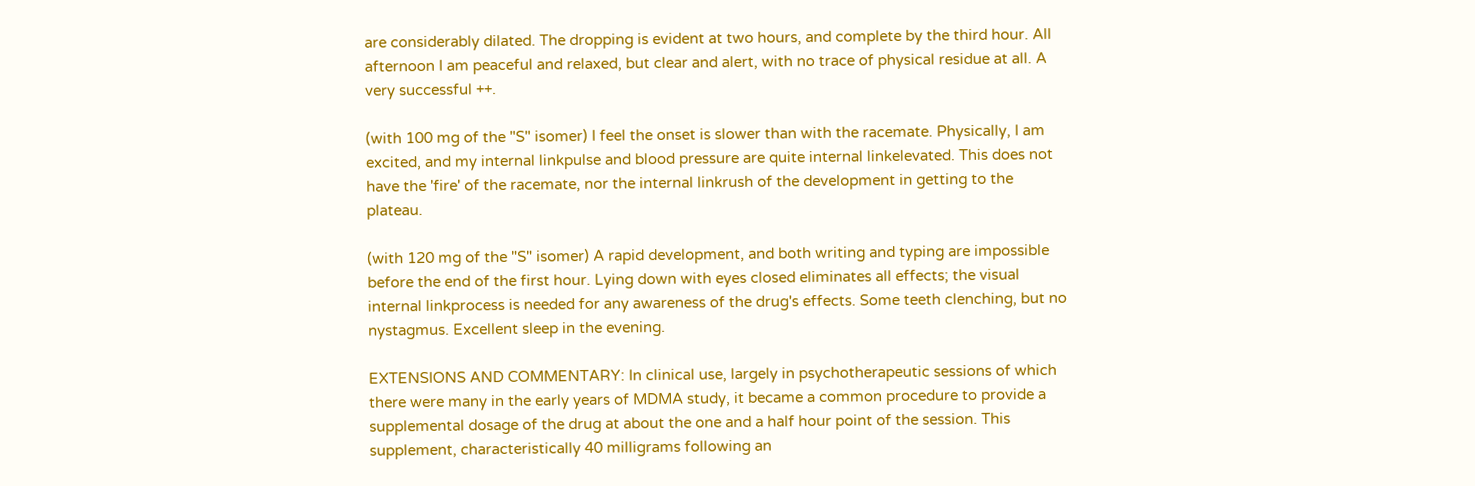are considerably dilated. The dropping is evident at two hours, and complete by the third hour. All afternoon I am peaceful and relaxed, but clear and alert, with no trace of physical residue at all. A very successful ++.

(with 100 mg of the "S" isomer) I feel the onset is slower than with the racemate. Physically, I am excited, and my internal linkpulse and blood pressure are quite internal linkelevated. This does not have the 'fire' of the racemate, nor the internal linkrush of the development in getting to the plateau.

(with 120 mg of the "S" isomer) A rapid development, and both writing and typing are impossible before the end of the first hour. Lying down with eyes closed eliminates all effects; the visual internal linkprocess is needed for any awareness of the drug's effects. Some teeth clenching, but no nystagmus. Excellent sleep in the evening.

EXTENSIONS AND COMMENTARY: In clinical use, largely in psychotherapeutic sessions of which there were many in the early years of MDMA study, it became a common procedure to provide a supplemental dosage of the drug at about the one and a half hour point of the session. This supplement, characteristically 40 milligrams following an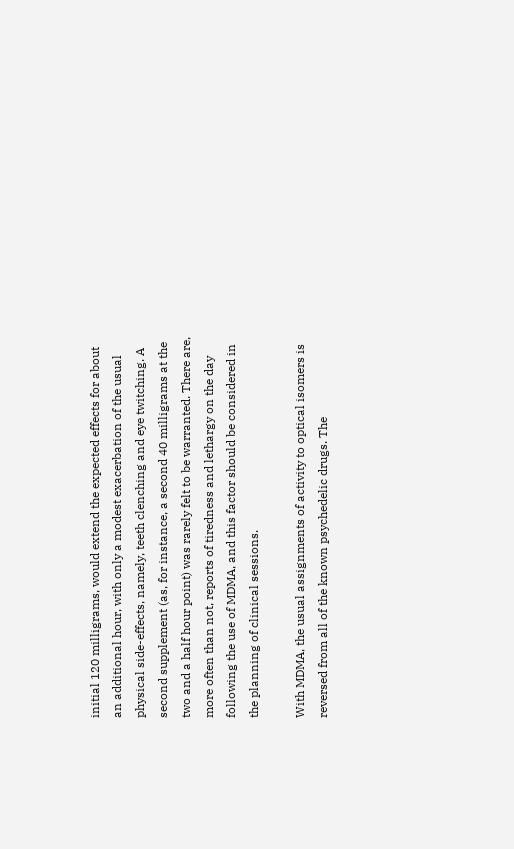initial 120 milligrams, would extend the expected effects for about an additional hour, with only a modest exacerbation of the usual physical side-effects, namely, teeth clenching and eye twitching. A second supplement (as, for instance, a second 40 milligrams at the two and a half hour point) was rarely felt to be warranted. There are, more often than not, reports of tiredness and lethargy on the day following the use of MDMA, and this factor should be considered in the planning of clinical sessions.

With MDMA, the usual assignments of activity to optical isomers is reversed from all of the known psychedelic drugs. The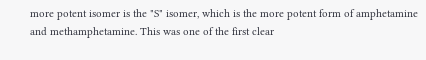more potent isomer is the "S" isomer, which is the more potent form of amphetamine and methamphetamine. This was one of the first clear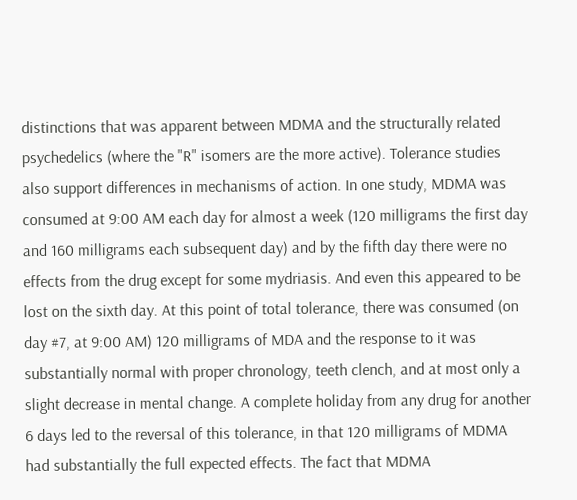distinctions that was apparent between MDMA and the structurally related psychedelics (where the "R" isomers are the more active). Tolerance studies also support differences in mechanisms of action. In one study, MDMA was consumed at 9:00 AM each day for almost a week (120 milligrams the first day and 160 milligrams each subsequent day) and by the fifth day there were no effects from the drug except for some mydriasis. And even this appeared to be lost on the sixth day. At this point of total tolerance, there was consumed (on day #7, at 9:00 AM) 120 milligrams of MDA and the response to it was substantially normal with proper chronology, teeth clench, and at most only a slight decrease in mental change. A complete holiday from any drug for another 6 days led to the reversal of this tolerance, in that 120 milligrams of MDMA had substantially the full expected effects. The fact that MDMA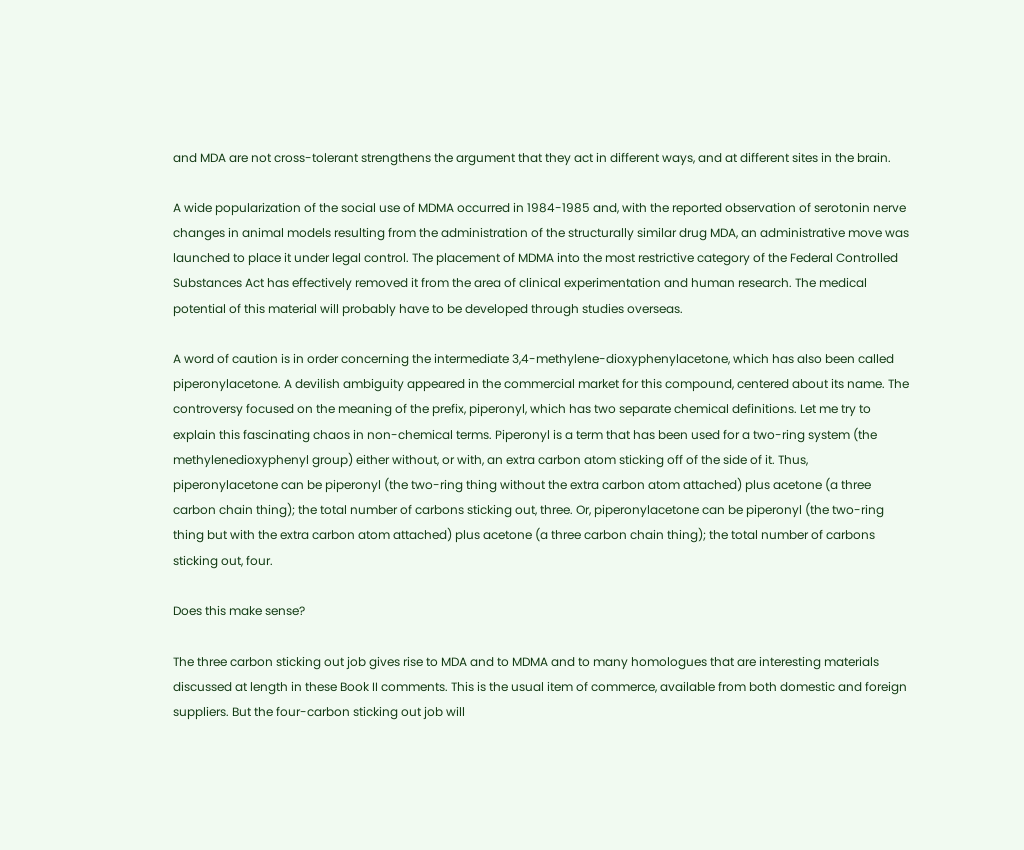and MDA are not cross-tolerant strengthens the argument that they act in different ways, and at different sites in the brain.

A wide popularization of the social use of MDMA occurred in 1984-1985 and, with the reported observation of serotonin nerve changes in animal models resulting from the administration of the structurally similar drug MDA, an administrative move was launched to place it under legal control. The placement of MDMA into the most restrictive category of the Federal Controlled Substances Act has effectively removed it from the area of clinical experimentation and human research. The medical potential of this material will probably have to be developed through studies overseas.

A word of caution is in order concerning the intermediate 3,4-methylene-dioxyphenylacetone, which has also been called piperonylacetone. A devilish ambiguity appeared in the commercial market for this compound, centered about its name. The controversy focused on the meaning of the prefix, piperonyl, which has two separate chemical definitions. Let me try to explain this fascinating chaos in non-chemical terms. Piperonyl is a term that has been used for a two-ring system (the methylenedioxyphenyl group) either without, or with, an extra carbon atom sticking off of the side of it. Thus, piperonylacetone can be piperonyl (the two-ring thing without the extra carbon atom attached) plus acetone (a three carbon chain thing); the total number of carbons sticking out, three. Or, piperonylacetone can be piperonyl (the two-ring thing but with the extra carbon atom attached) plus acetone (a three carbon chain thing); the total number of carbons sticking out, four.

Does this make sense?

The three carbon sticking out job gives rise to MDA and to MDMA and to many homologues that are interesting materials discussed at length in these Book II comments. This is the usual item of commerce, available from both domestic and foreign suppliers. But the four-carbon sticking out job will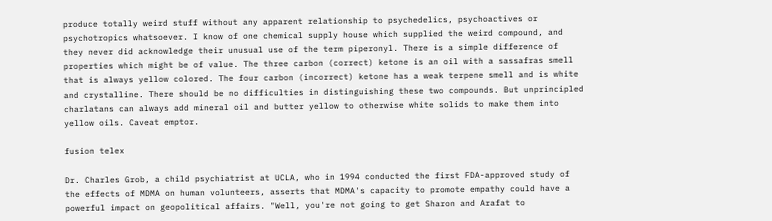produce totally weird stuff without any apparent relationship to psychedelics, psychoactives or psychotropics whatsoever. I know of one chemical supply house which supplied the weird compound, and they never did acknowledge their unusual use of the term piperonyl. There is a simple difference of properties which might be of value. The three carbon (correct) ketone is an oil with a sassafras smell that is always yellow colored. The four carbon (incorrect) ketone has a weak terpene smell and is white and crystalline. There should be no difficulties in distinguishing these two compounds. But unprincipled charlatans can always add mineral oil and butter yellow to otherwise white solids to make them into yellow oils. Caveat emptor.

fusion telex

Dr. Charles Grob, a child psychiatrist at UCLA, who in 1994 conducted the first FDA-approved study of the effects of MDMA on human volunteers, asserts that MDMA's capacity to promote empathy could have a powerful impact on geopolitical affairs. "Well, you're not going to get Sharon and Arafat to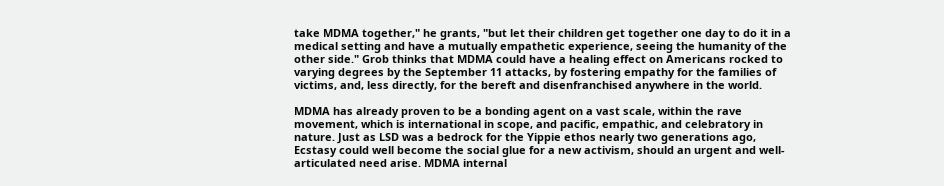take MDMA together," he grants, "but let their children get together one day to do it in a medical setting and have a mutually empathetic experience, seeing the humanity of the other side." Grob thinks that MDMA could have a healing effect on Americans rocked to varying degrees by the September 11 attacks, by fostering empathy for the families of victims, and, less directly, for the bereft and disenfranchised anywhere in the world.

MDMA has already proven to be a bonding agent on a vast scale, within the rave movement, which is international in scope, and pacific, empathic, and celebratory in nature. Just as LSD was a bedrock for the Yippie ethos nearly two generations ago, Ecstasy could well become the social glue for a new activism, should an urgent and well-articulated need arise. MDMA internal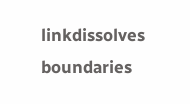linkdissolves boundaries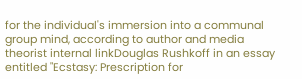for the individual's immersion into a communal group mind, according to author and media theorist internal linkDouglas Rushkoff in an essay entitled "Ecstasy: Prescription for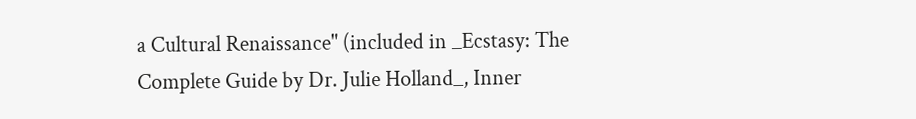a Cultural Renaissance" (included in _Ecstasy: The Complete Guide by Dr. Julie Holland_, Inner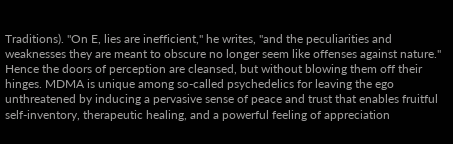Traditions). "On E, lies are inefficient," he writes, "and the peculiarities and weaknesses they are meant to obscure no longer seem like offenses against nature." Hence the doors of perception are cleansed, but without blowing them off their hinges. MDMA is unique among so-called psychedelics for leaving the ego unthreatened by inducing a pervasive sense of peace and trust that enables fruitful self-inventory, therapeutic healing, and a powerful feeling of appreciation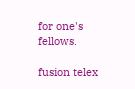for one's fellows.

fusion telex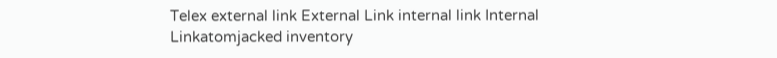Telex external link External Link internal link Internal Linkatomjacked inventory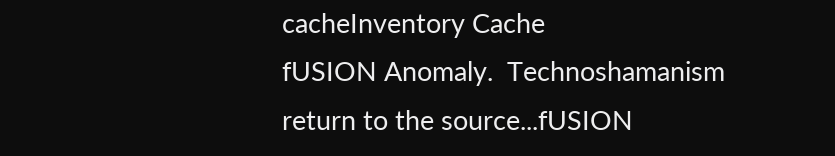cacheInventory Cache
fUSION Anomaly.  Technoshamanism
return to the source...fUSION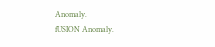Anomaly.
fUSION Anomaly.